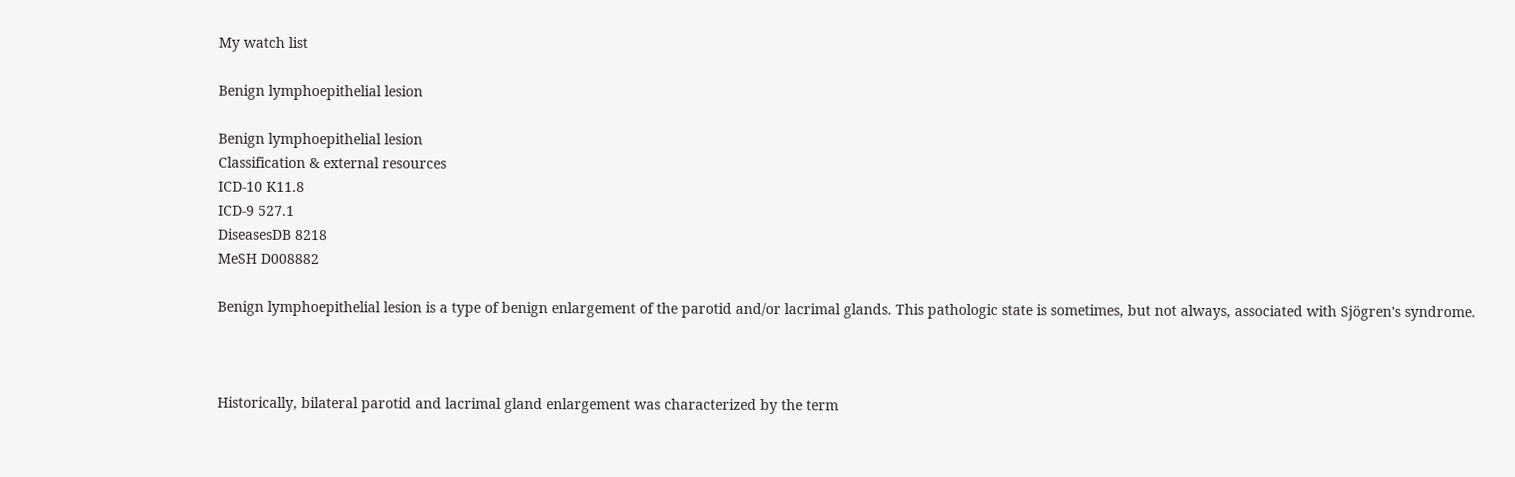My watch list

Benign lymphoepithelial lesion

Benign lymphoepithelial lesion
Classification & external resources
ICD-10 K11.8
ICD-9 527.1
DiseasesDB 8218
MeSH D008882

Benign lymphoepithelial lesion is a type of benign enlargement of the parotid and/or lacrimal glands. This pathologic state is sometimes, but not always, associated with Sjögren's syndrome.



Historically, bilateral parotid and lacrimal gland enlargement was characterized by the term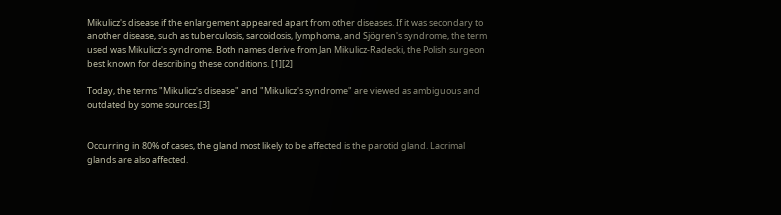Mikulicz's disease if the enlargement appeared apart from other diseases. If it was secondary to another disease, such as tuberculosis, sarcoidosis, lymphoma, and Sjögren's syndrome, the term used was Mikulicz's syndrome. Both names derive from Jan Mikulicz-Radecki, the Polish surgeon best known for describing these conditions. [1][2]

Today, the terms "Mikulicz's disease" and "Mikulicz's syndrome" are viewed as ambiguous and outdated by some sources.[3]


Occurring in 80% of cases, the gland most likely to be affected is the parotid gland. Lacrimal glands are also affected.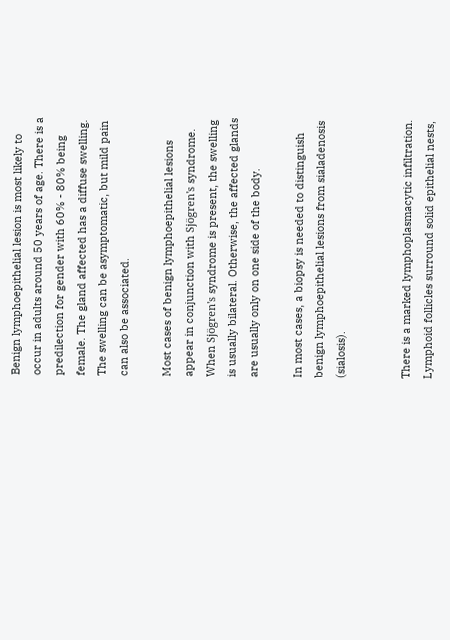Benign lymphoepithelial lesion is most likely to occur in adults around 50 years of age. There is a predilection for gender with 60% - 80% being female. The gland affected has a diffuse swelling. The swelling can be asymptomatic, but mild pain can also be associated.

Most cases of benign lymphoepithelial lesions appear in conjunction with Sjögren's syndrome. When Sjögren's syndrome is present, the swelling is usually bilateral. Otherwise, the affected glands are usually only on one side of the body.

In most cases, a biopsy is needed to distinguish benign lymphoepithelial lesions from sialadenosis (sialosis).


There is a marked lymphoplasmacytic infiltration. Lymphoid follicles surround solid epithelial nests,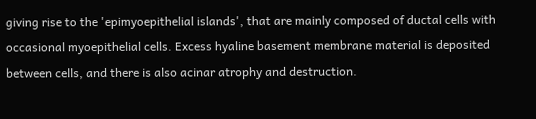giving rise to the 'epimyoepithelial islands', that are mainly composed of ductal cells with occasional myoepithelial cells. Excess hyaline basement membrane material is deposited between cells, and there is also acinar atrophy and destruction.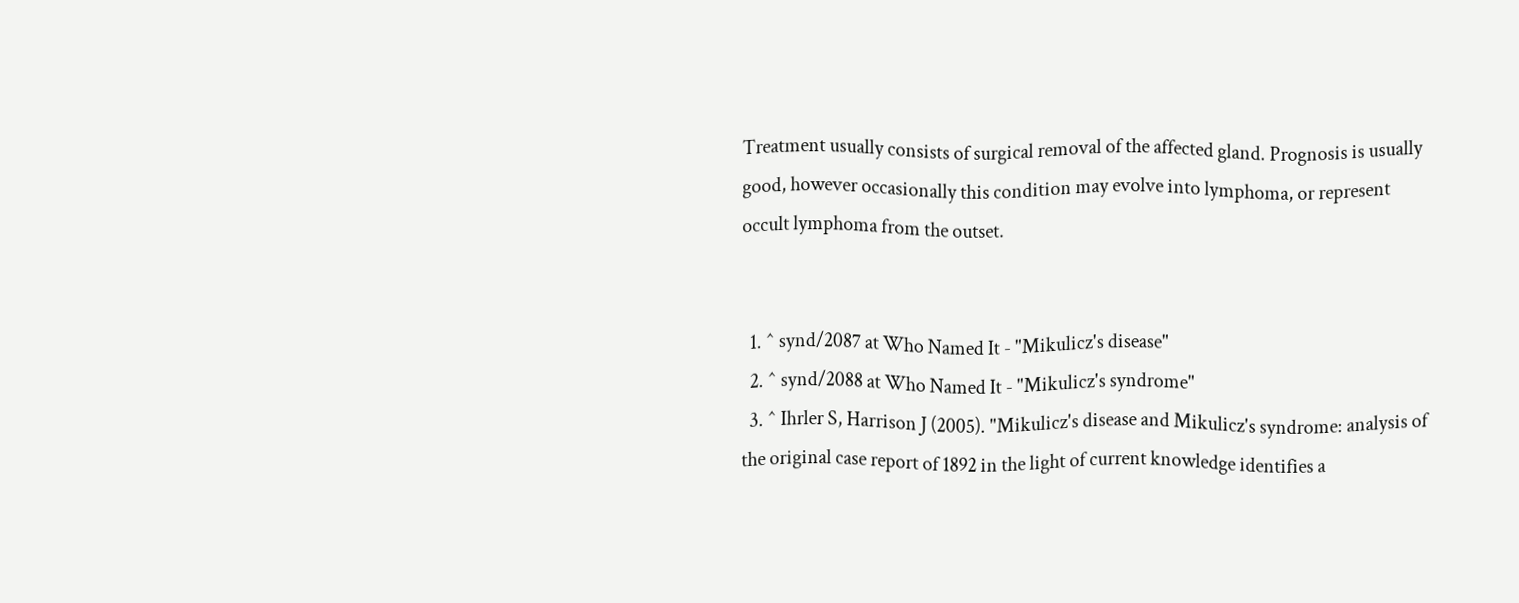Treatment usually consists of surgical removal of the affected gland. Prognosis is usually good, however occasionally this condition may evolve into lymphoma, or represent occult lymphoma from the outset.


  1. ^ synd/2087 at Who Named It - "Mikulicz's disease"
  2. ^ synd/2088 at Who Named It - "Mikulicz's syndrome"
  3. ^ Ihrler S, Harrison J (2005). "Mikulicz's disease and Mikulicz's syndrome: analysis of the original case report of 1892 in the light of current knowledge identifies a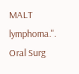MALT lymphoma.". Oral Surg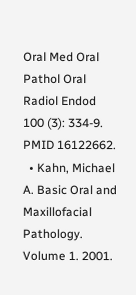Oral Med Oral Pathol Oral Radiol Endod 100 (3): 334-9. PMID 16122662.
  • Kahn, Michael A. Basic Oral and Maxillofacial Pathology. Volume 1. 2001.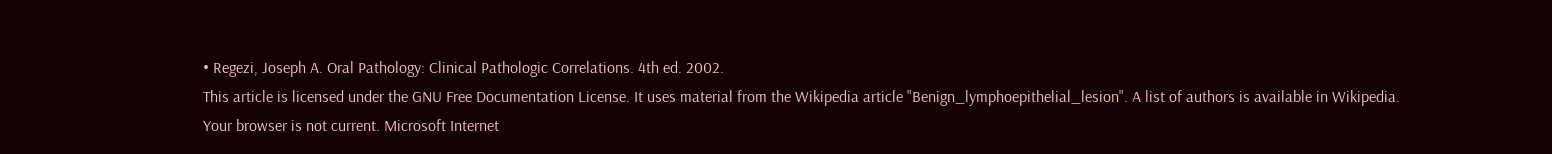• Regezi, Joseph A. Oral Pathology: Clinical Pathologic Correlations. 4th ed. 2002.
This article is licensed under the GNU Free Documentation License. It uses material from the Wikipedia article "Benign_lymphoepithelial_lesion". A list of authors is available in Wikipedia.
Your browser is not current. Microsoft Internet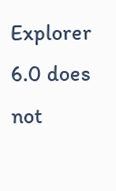Explorer 6.0 does not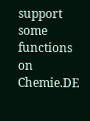support some functions on Chemie.DE